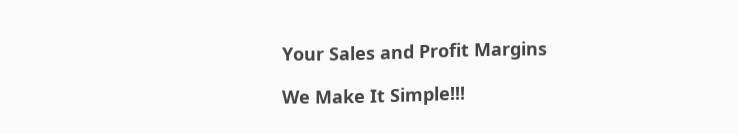Your Sales and Profit Margins

We Make It Simple!!!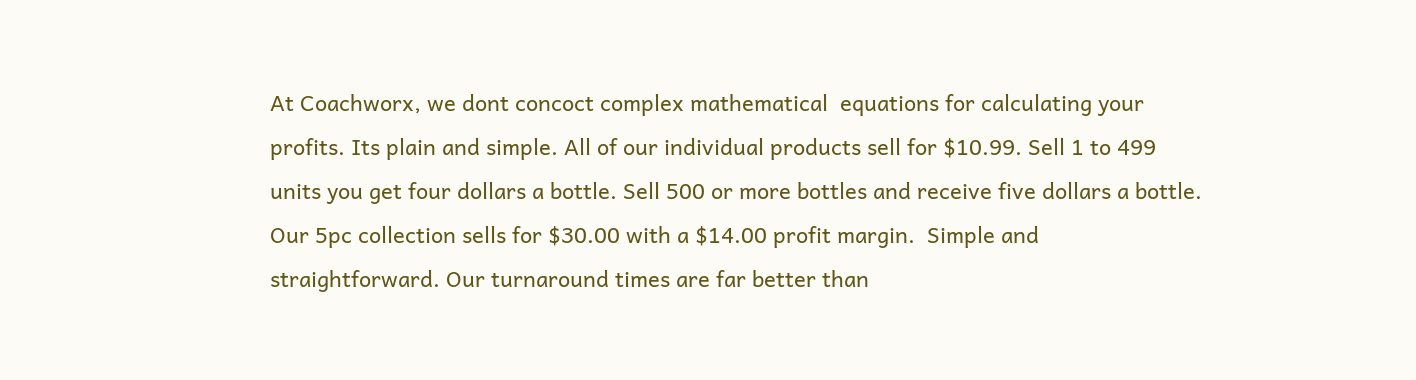At Coachworx, we dont concoct complex mathematical  equations for calculating your profits. Its plain and simple. All of our individual products sell for $10.99. Sell 1 to 499 units you get four dollars a bottle. Sell 500 or more bottles and receive five dollars a bottle. Our 5pc collection sells for $30.00 with a $14.00 profit margin.  Simple and straightforward. Our turnaround times are far better than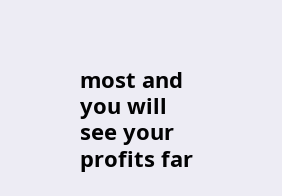most and you will see your profits far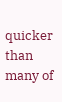quicker than many of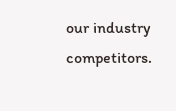our industry competitors.